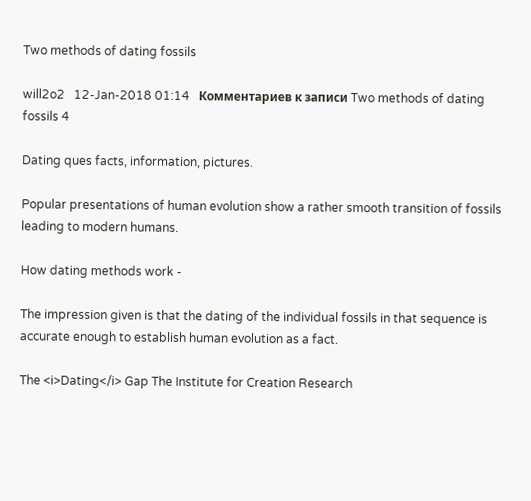Two methods of dating fossils

will2o2   12-Jan-2018 01:14   Комментариев к записи Two methods of dating fossils 4

Dating ques facts, information, pictures.

Popular presentations of human evolution show a rather smooth transition of fossils leading to modern humans.

How dating methods work -

The impression given is that the dating of the individual fossils in that sequence is accurate enough to establish human evolution as a fact.

The <i>Dating</i> Gap The Institute for Creation Research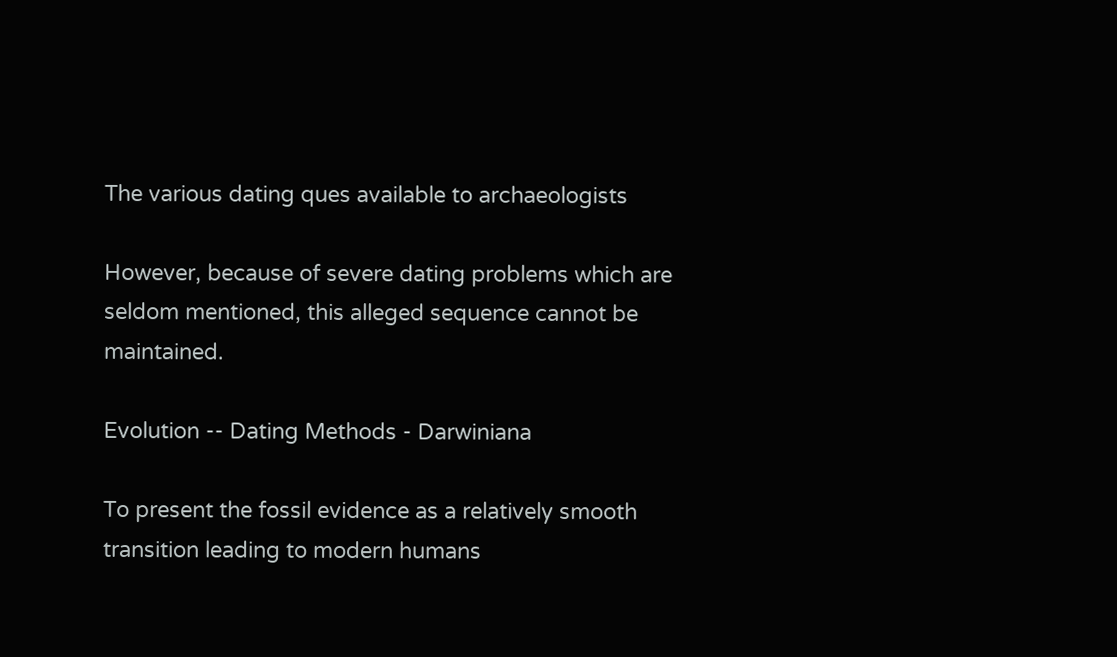The various dating ques available to archaeologists

However, because of severe dating problems which are seldom mentioned, this alleged sequence cannot be maintained.

Evolution -- Dating Methods - Darwiniana

To present the fossil evidence as a relatively smooth transition leading to modern humans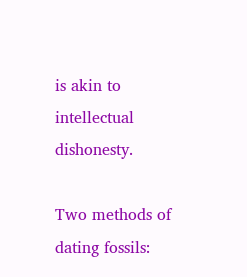is akin to intellectual dishonesty.

Two methods of dating fossils: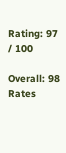Rating: 97 / 100

Overall: 98 Rates